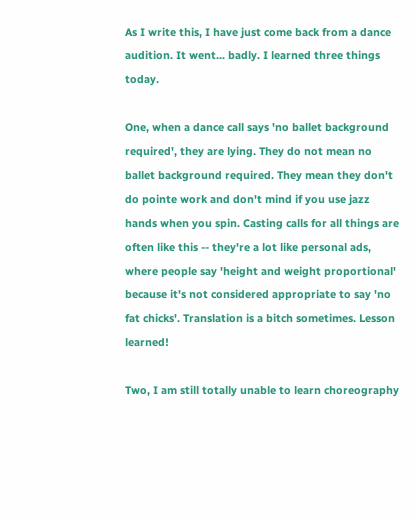As I write this, I have just come back from a dance audition. It went... badly. I learned three things today.

One, when a dance call says 'no ballet background required', they are lying. They do not mean no ballet background required. They mean they don't do pointe work and don't mind if you use jazz hands when you spin. Casting calls for all things are often like this -- they're a lot like personal ads, where people say 'height and weight proportional' because it's not considered appropriate to say 'no fat chicks'. Translation is a bitch sometimes. Lesson learned!

Two, I am still totally unable to learn choreography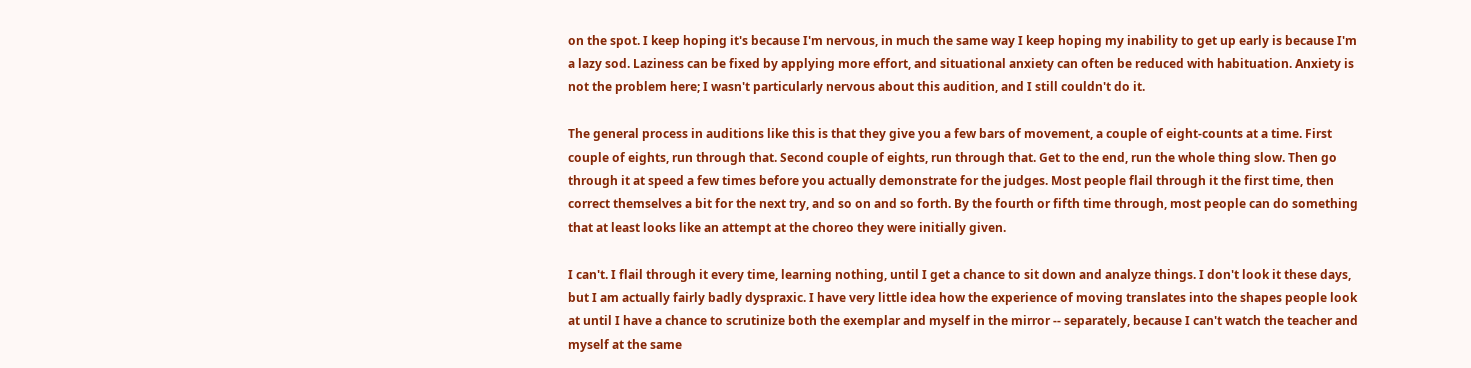on the spot. I keep hoping it's because I'm nervous, in much the same way I keep hoping my inability to get up early is because I'm a lazy sod. Laziness can be fixed by applying more effort, and situational anxiety can often be reduced with habituation. Anxiety is not the problem here; I wasn't particularly nervous about this audition, and I still couldn't do it.

The general process in auditions like this is that they give you a few bars of movement, a couple of eight-counts at a time. First couple of eights, run through that. Second couple of eights, run through that. Get to the end, run the whole thing slow. Then go through it at speed a few times before you actually demonstrate for the judges. Most people flail through it the first time, then correct themselves a bit for the next try, and so on and so forth. By the fourth or fifth time through, most people can do something that at least looks like an attempt at the choreo they were initially given.

I can't. I flail through it every time, learning nothing, until I get a chance to sit down and analyze things. I don't look it these days, but I am actually fairly badly dyspraxic. I have very little idea how the experience of moving translates into the shapes people look at until I have a chance to scrutinize both the exemplar and myself in the mirror -- separately, because I can't watch the teacher and myself at the same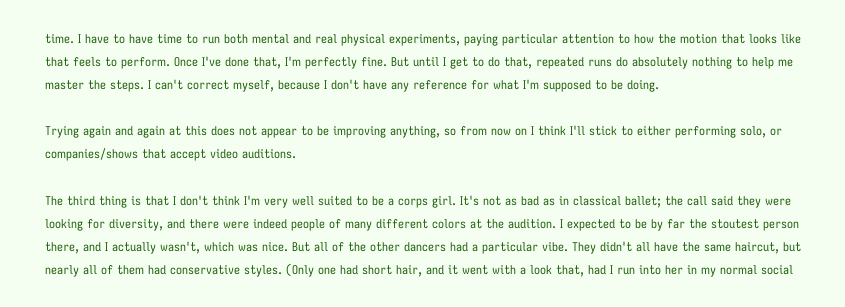time. I have to have time to run both mental and real physical experiments, paying particular attention to how the motion that looks like that feels to perform. Once I've done that, I'm perfectly fine. But until I get to do that, repeated runs do absolutely nothing to help me master the steps. I can't correct myself, because I don't have any reference for what I'm supposed to be doing.

Trying again and again at this does not appear to be improving anything, so from now on I think I'll stick to either performing solo, or companies/shows that accept video auditions.

The third thing is that I don't think I'm very well suited to be a corps girl. It's not as bad as in classical ballet; the call said they were looking for diversity, and there were indeed people of many different colors at the audition. I expected to be by far the stoutest person there, and I actually wasn't, which was nice. But all of the other dancers had a particular vibe. They didn't all have the same haircut, but nearly all of them had conservative styles. (Only one had short hair, and it went with a look that, had I run into her in my normal social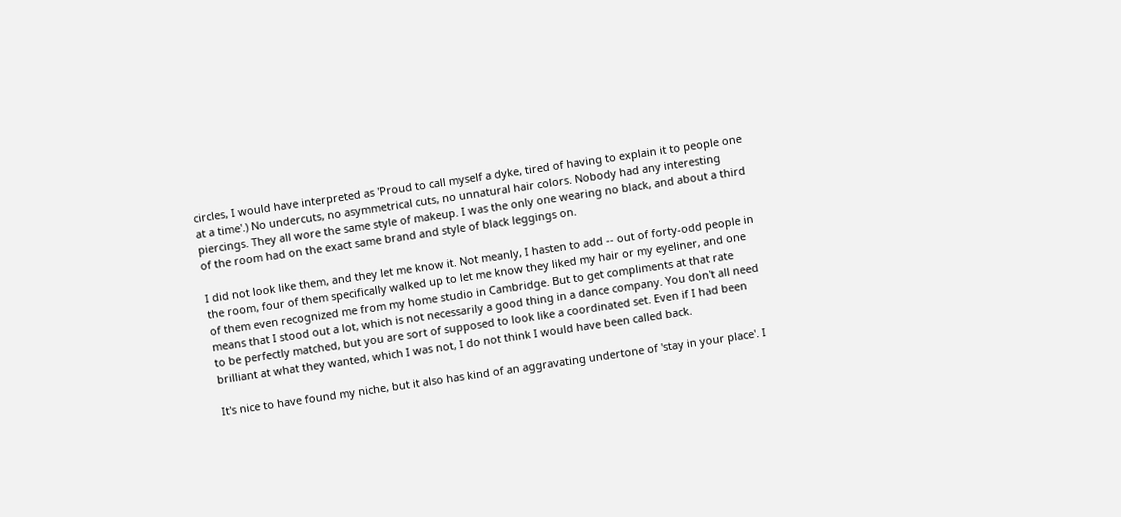circles, I would have interpreted as 'Proud to call myself a dyke, tired of having to explain it to people one at a time'.) No undercuts, no asymmetrical cuts, no unnatural hair colors. Nobody had any interesting piercings. They all wore the same style of makeup. I was the only one wearing no black, and about a third of the room had on the exact same brand and style of black leggings on.

I did not look like them, and they let me know it. Not meanly, I hasten to add -- out of forty-odd people in the room, four of them specifically walked up to let me know they liked my hair or my eyeliner, and one of them even recognized me from my home studio in Cambridge. But to get compliments at that rate means that I stood out a lot, which is not necessarily a good thing in a dance company. You don't all need to be perfectly matched, but you are sort of supposed to look like a coordinated set. Even if I had been brilliant at what they wanted, which I was not, I do not think I would have been called back.

It's nice to have found my niche, but it also has kind of an aggravating undertone of 'stay in your place'. I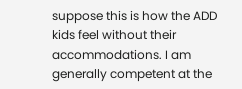suppose this is how the ADD kids feel without their accommodations. I am generally competent at the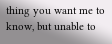thing you want me to know, but unable to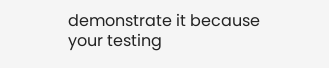demonstrate it because your testing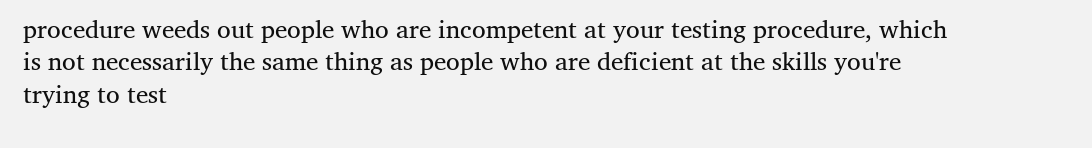procedure weeds out people who are incompetent at your testing procedure, which is not necessarily the same thing as people who are deficient at the skills you're trying to test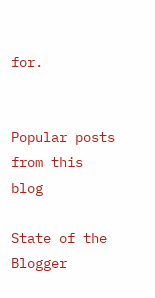for.


Popular posts from this blog

State of the Blogger